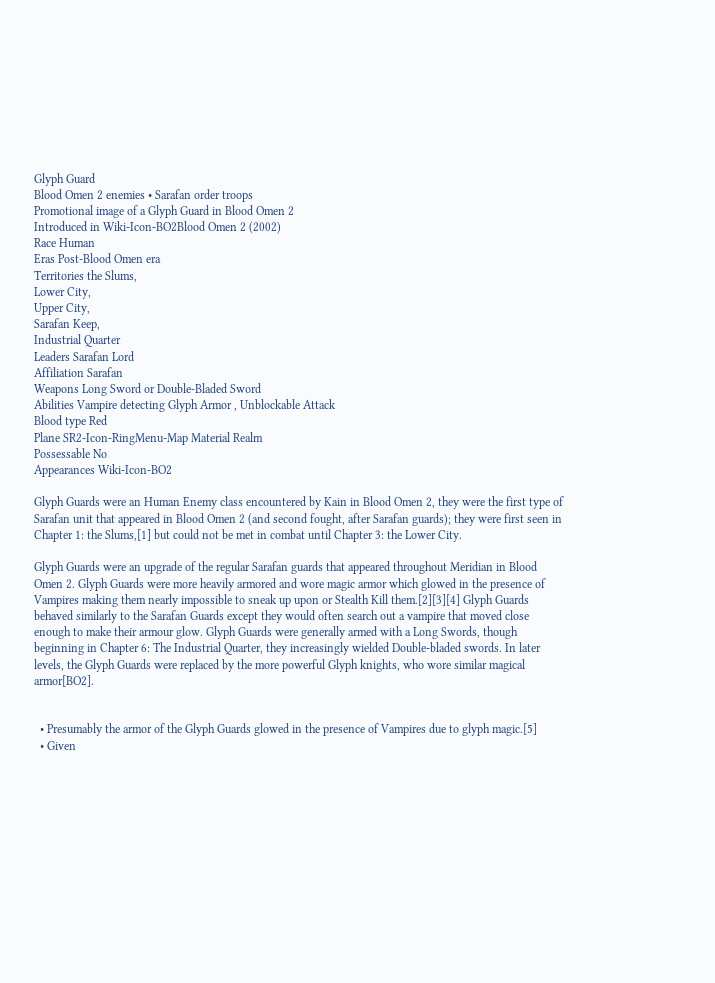Glyph Guard
Blood Omen 2 enemies • Sarafan order troops
Promotional image of a Glyph Guard in Blood Omen 2
Introduced in Wiki-Icon-BO2Blood Omen 2 (2002)
Race Human
Eras Post-Blood Omen era
Territories the Slums,
Lower City,
Upper City,
Sarafan Keep,
Industrial Quarter
Leaders Sarafan Lord
Affiliation Sarafan
Weapons Long Sword or Double-Bladed Sword
Abilities Vampire detecting Glyph Armor , Unblockable Attack
Blood type Red
Plane SR2-Icon-RingMenu-Map Material Realm
Possessable No
Appearances Wiki-Icon-BO2

Glyph Guards were an Human Enemy class encountered by Kain in Blood Omen 2, they were the first type of Sarafan unit that appeared in Blood Omen 2 (and second fought, after Sarafan guards); they were first seen in Chapter 1: the Slums,[1] but could not be met in combat until Chapter 3: the Lower City.

Glyph Guards were an upgrade of the regular Sarafan guards that appeared throughout Meridian in Blood Omen 2. Glyph Guards were more heavily armored and wore magic armor which glowed in the presence of Vampires making them nearly impossible to sneak up upon or Stealth Kill them.[2][3][4] Glyph Guards behaved similarly to the Sarafan Guards except they would often search out a vampire that moved close enough to make their armour glow. Glyph Guards were generally armed with a Long Swords, though beginning in Chapter 6: The Industrial Quarter, they increasingly wielded Double-bladed swords. In later levels, the Glyph Guards were replaced by the more powerful Glyph knights, who wore similar magical armor[BO2].


  • Presumably the armor of the Glyph Guards glowed in the presence of Vampires due to glyph magic.[5]
  • Given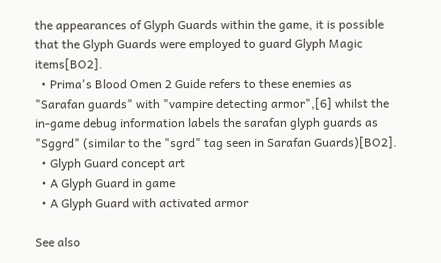the appearances of Glyph Guards within the game, it is possible that the Glyph Guards were employed to guard Glyph Magic items[BO2].
  • Prima's Blood Omen 2 Guide refers to these enemies as "Sarafan guards" with "vampire detecting armor",[6] whilst the in-game debug information labels the sarafan glyph guards as "Sggrd" (similar to the "sgrd" tag seen in Sarafan Guards)[BO2].
  • Glyph Guard concept art
  • A Glyph Guard in game
  • A Glyph Guard with activated armor

See also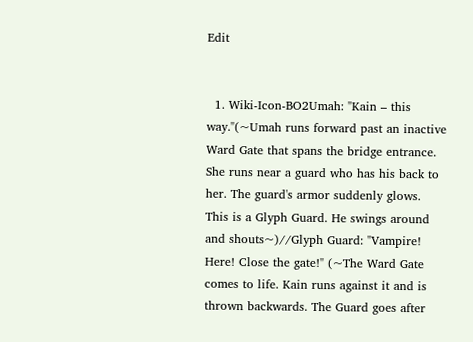Edit


  1. Wiki-Icon-BO2Umah: "Kain – this way."(~Umah runs forward past an inactive Ward Gate that spans the bridge entrance. She runs near a guard who has his back to her. The guard's armor suddenly glows. This is a Glyph Guard. He swings around and shouts~)//Glyph Guard: "Vampire! Here! Close the gate!" (~The Ward Gate comes to life. Kain runs against it and is thrown backwards. The Guard goes after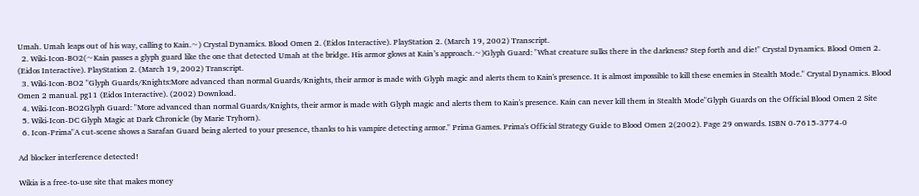Umah. Umah leaps out of his way, calling to Kain.~) Crystal Dynamics. Blood Omen 2. (Eidos Interactive). PlayStation 2. (March 19, 2002) Transcript.
  2. Wiki-Icon-BO2(~Kain passes a glyph guard like the one that detected Umah at the bridge. His armor glows at Kain’s approach.~)Glyph Guard: "What creature sulks there in the darkness? Step forth and die!" Crystal Dynamics. Blood Omen 2. (Eidos Interactive). PlayStation 2. (March 19, 2002) Transcript.
  3. Wiki-Icon-BO2 "Glyph Guards/Knights:More advanced than normal Guards/Knights, their armor is made with Glyph magic and alerts them to Kain's presence. It is almost impossible to kill these enemies in Stealth Mode." Crystal Dynamics. Blood Omen 2 manual. pg11 (Eidos Interactive). (2002) Download.
  4. Wiki-Icon-BO2Glyph Guard: "More advanced than normal Guards/Knights, their armor is made with Glyph magic and alerts them to Kain's presence. Kain can never kill them in Stealth Mode"Glyph Guards on the Official Blood Omen 2 Site
  5. Wiki-Icon-DC Glyph Magic at Dark Chronicle (by Marie Tryhorn).
  6. Icon-Prima"A cut-scene shows a Sarafan Guard being alerted to your presence, thanks to his vampire detecting armor." Prima Games. Prima's Official Strategy Guide to Blood Omen 2(2002). Page 29 onwards. ISBN 0-7615-3774-0

Ad blocker interference detected!

Wikia is a free-to-use site that makes money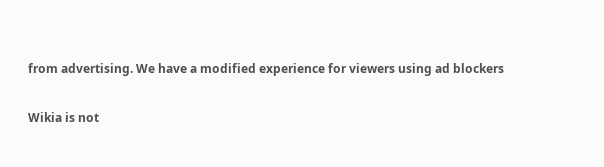from advertising. We have a modified experience for viewers using ad blockers

Wikia is not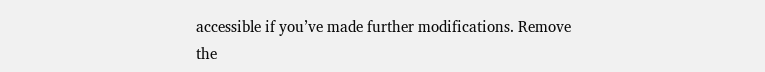accessible if you’ve made further modifications. Remove the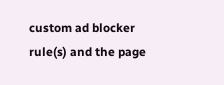custom ad blocker rule(s) and the page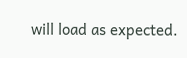will load as expected.